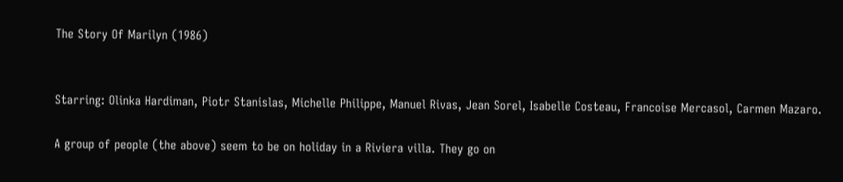The Story Of Marilyn (1986)


Starring: Olinka Hardiman, Piotr Stanislas, Michelle Philippe, Manuel Rivas, Jean Sorel, Isabelle Costeau, Francoise Mercasol, Carmen Mazaro.

A group of people (the above) seem to be on holiday in a Riviera villa. They go on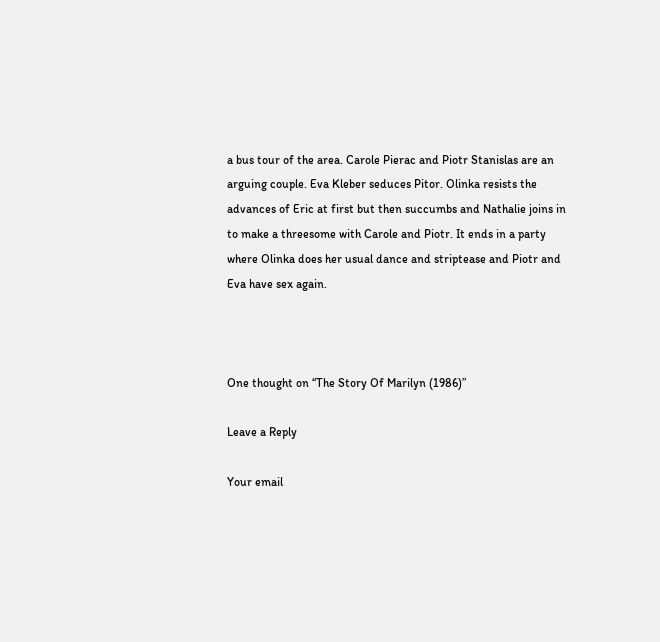a bus tour of the area. Carole Pierac and Piotr Stanislas are an arguing couple. Eva Kleber seduces Pitor. Olinka resists the advances of Eric at first but then succumbs and Nathalie joins in to make a threesome with Carole and Piotr. It ends in a party where Olinka does her usual dance and striptease and Piotr and Eva have sex again.



One thought on “The Story Of Marilyn (1986)”

Leave a Reply

Your email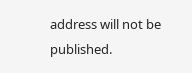address will not be published.